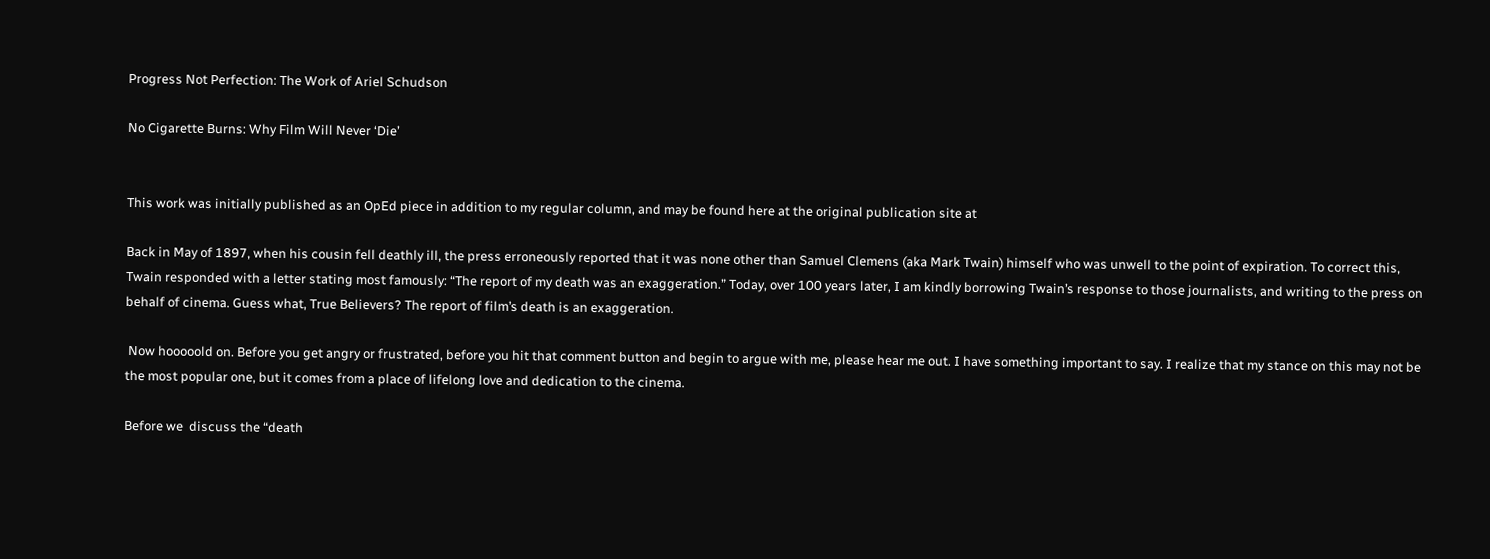Progress Not Perfection: The Work of Ariel Schudson

No Cigarette Burns: Why Film Will Never ‘Die’


This work was initially published as an OpEd piece in addition to my regular column, and may be found here at the original publication site at

Back in May of 1897, when his cousin fell deathly ill, the press erroneously reported that it was none other than Samuel Clemens (aka Mark Twain) himself who was unwell to the point of expiration. To correct this, Twain responded with a letter stating most famously: “The report of my death was an exaggeration.” Today, over 100 years later, I am kindly borrowing Twain’s response to those journalists, and writing to the press on behalf of cinema. Guess what, True Believers? The report of film’s death is an exaggeration.

 Now hooooold on. Before you get angry or frustrated, before you hit that comment button and begin to argue with me, please hear me out. I have something important to say. I realize that my stance on this may not be the most popular one, but it comes from a place of lifelong love and dedication to the cinema.

Before we  discuss the “death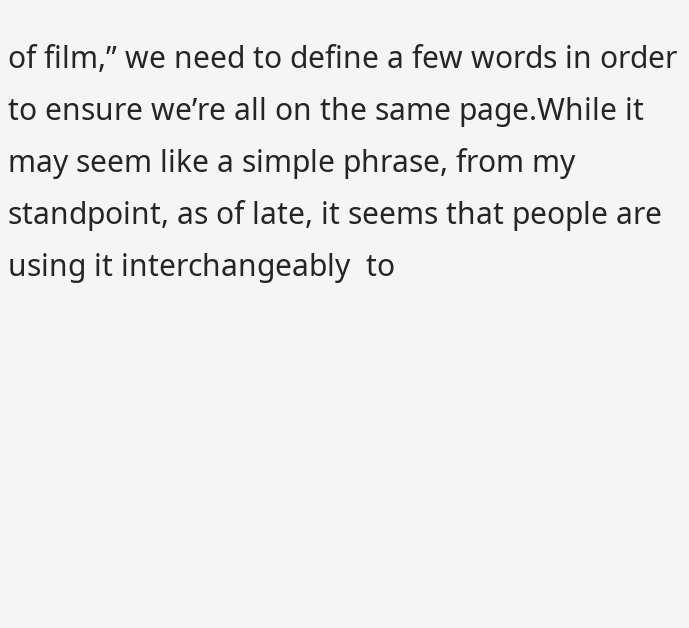of film,” we need to define a few words in order to ensure we’re all on the same page.While it may seem like a simple phrase, from my standpoint, as of late, it seems that people are using it interchangeably  to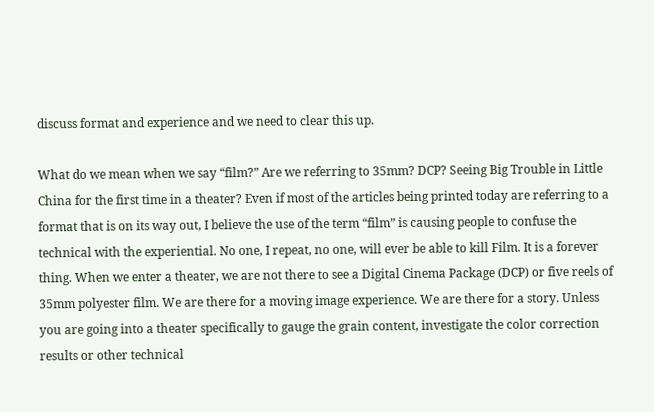discuss format and experience and we need to clear this up.

What do we mean when we say “film?” Are we referring to 35mm? DCP? Seeing Big Trouble in Little China for the first time in a theater? Even if most of the articles being printed today are referring to a format that is on its way out, I believe the use of the term “film” is causing people to confuse the technical with the experiential. No one, I repeat, no one, will ever be able to kill Film. It is a forever thing. When we enter a theater, we are not there to see a Digital Cinema Package (DCP) or five reels of 35mm polyester film. We are there for a moving image experience. We are there for a story. Unless you are going into a theater specifically to gauge the grain content, investigate the color correction results or other technical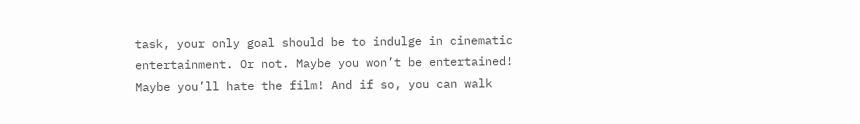task, your only goal should be to indulge in cinematic entertainment. Or not. Maybe you won’t be entertained! Maybe you’ll hate the film! And if so, you can walk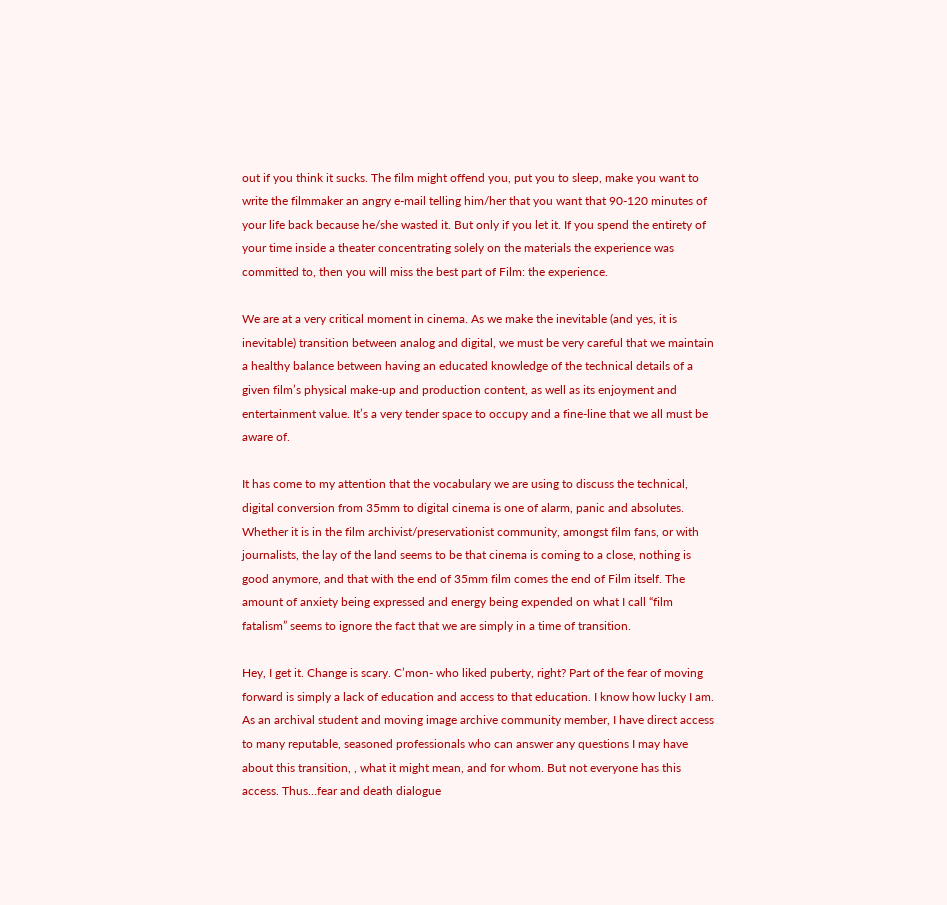out if you think it sucks. The film might offend you, put you to sleep, make you want to write the filmmaker an angry e-mail telling him/her that you want that 90-120 minutes of your life back because he/she wasted it. But only if you let it. If you spend the entirety of your time inside a theater concentrating solely on the materials the experience was committed to, then you will miss the best part of Film: the experience.

We are at a very critical moment in cinema. As we make the inevitable (and yes, it is inevitable) transition between analog and digital, we must be very careful that we maintain a healthy balance between having an educated knowledge of the technical details of a given film’s physical make-up and production content, as well as its enjoyment and entertainment value. It’s a very tender space to occupy and a fine-line that we all must be aware of.

It has come to my attention that the vocabulary we are using to discuss the technical, digital conversion from 35mm to digital cinema is one of alarm, panic and absolutes. Whether it is in the film archivist/preservationist community, amongst film fans, or with journalists, the lay of the land seems to be that cinema is coming to a close, nothing is good anymore, and that with the end of 35mm film comes the end of Film itself. The amount of anxiety being expressed and energy being expended on what I call “film fatalism” seems to ignore the fact that we are simply in a time of transition.

Hey, I get it. Change is scary. C’mon- who liked puberty, right? Part of the fear of moving forward is simply a lack of education and access to that education. I know how lucky I am. As an archival student and moving image archive community member, I have direct access to many reputable, seasoned professionals who can answer any questions I may have about this transition, , what it might mean, and for whom. But not everyone has this access. Thus…fear and death dialogue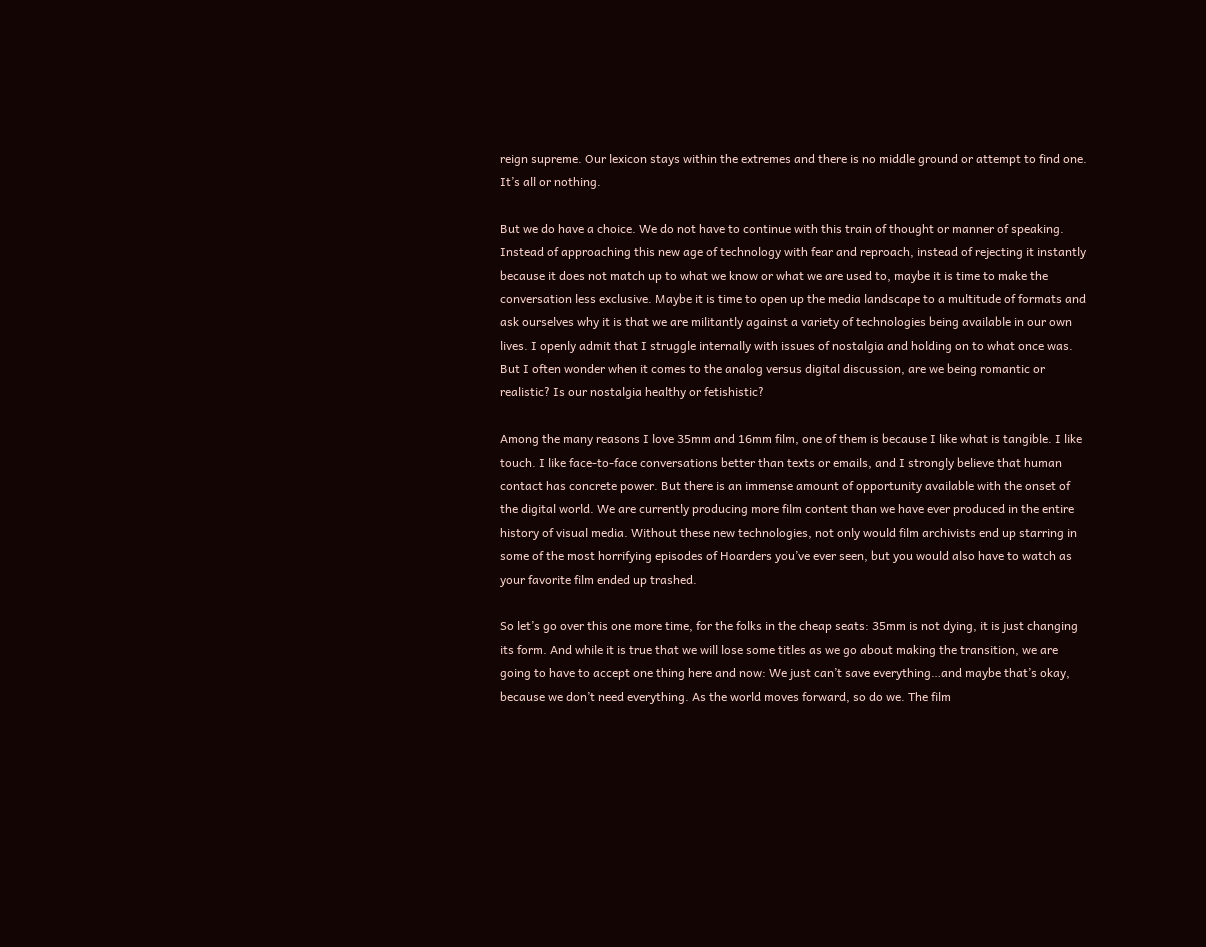reign supreme. Our lexicon stays within the extremes and there is no middle ground or attempt to find one. It’s all or nothing.

But we do have a choice. We do not have to continue with this train of thought or manner of speaking. Instead of approaching this new age of technology with fear and reproach, instead of rejecting it instantly because it does not match up to what we know or what we are used to, maybe it is time to make the conversation less exclusive. Maybe it is time to open up the media landscape to a multitude of formats and ask ourselves why it is that we are militantly against a variety of technologies being available in our own lives. I openly admit that I struggle internally with issues of nostalgia and holding on to what once was. But I often wonder when it comes to the analog versus digital discussion, are we being romantic or realistic? Is our nostalgia healthy or fetishistic?

Among the many reasons I love 35mm and 16mm film, one of them is because I like what is tangible. I like touch. I like face-to-face conversations better than texts or emails, and I strongly believe that human contact has concrete power. But there is an immense amount of opportunity available with the onset of the digital world. We are currently producing more film content than we have ever produced in the entire history of visual media. Without these new technologies, not only would film archivists end up starring in some of the most horrifying episodes of Hoarders you’ve ever seen, but you would also have to watch as your favorite film ended up trashed.

So let’s go over this one more time, for the folks in the cheap seats: 35mm is not dying, it is just changing its form. And while it is true that we will lose some titles as we go about making the transition, we are going to have to accept one thing here and now: We just can’t save everything…and maybe that’s okay, because we don’t need everything. As the world moves forward, so do we. The film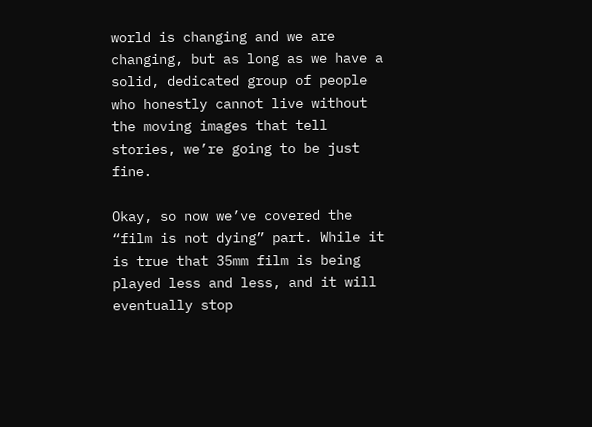world is changing and we are changing, but as long as we have a solid, dedicated group of people who honestly cannot live without the moving images that tell stories, we’re going to be just fine.

Okay, so now we’ve covered the “film is not dying” part. While it is true that 35mm film is being played less and less, and it will eventually stop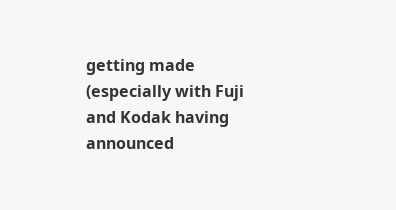getting made (especially with Fuji and Kodak having announced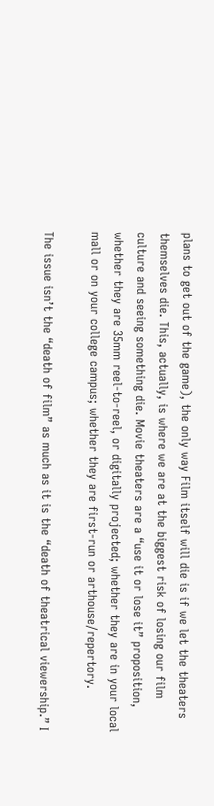plans to get out of the game), the only way Film itself will die is if we let the theaters themselves die. This, actually, is where we are at the biggest risk of losing our film culture and seeing something die. Movie theaters are a “use it or lose it” proposition, whether they are 35mm reel-to-reel, or digitally projected; whether they are in your local mall or on your college campus; whether they are first-run or arthouse/repertory.

The issue isn’t the “death of film” as much as it is the “death of theatrical viewership.” I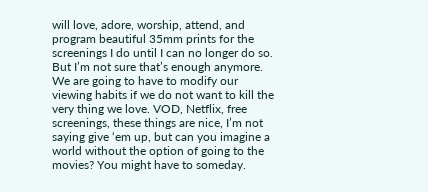will love, adore, worship, attend, and program beautiful 35mm prints for the screenings I do until I can no longer do so. But I’m not sure that’s enough anymore. We are going to have to modify our viewing habits if we do not want to kill the very thing we love. VOD, Netflix, free screenings, these things are nice, I’m not saying give ‘em up, but can you imagine a world without the option of going to the movies? You might have to someday.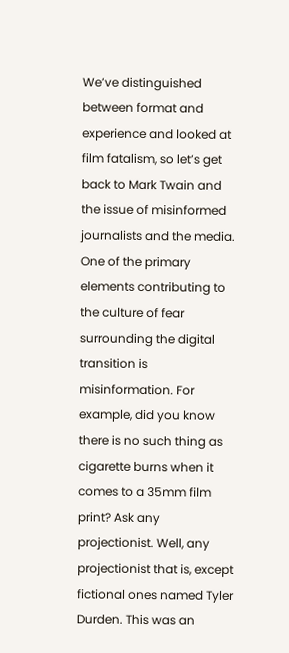We’ve distinguished between format and experience and looked at film fatalism, so let’s get back to Mark Twain and the issue of misinformed journalists and the media. One of the primary elements contributing to the culture of fear surrounding the digital transition is misinformation. For example, did you know there is no such thing as cigarette burns when it comes to a 35mm film print? Ask any projectionist. Well, any projectionist that is, except fictional ones named Tyler Durden. This was an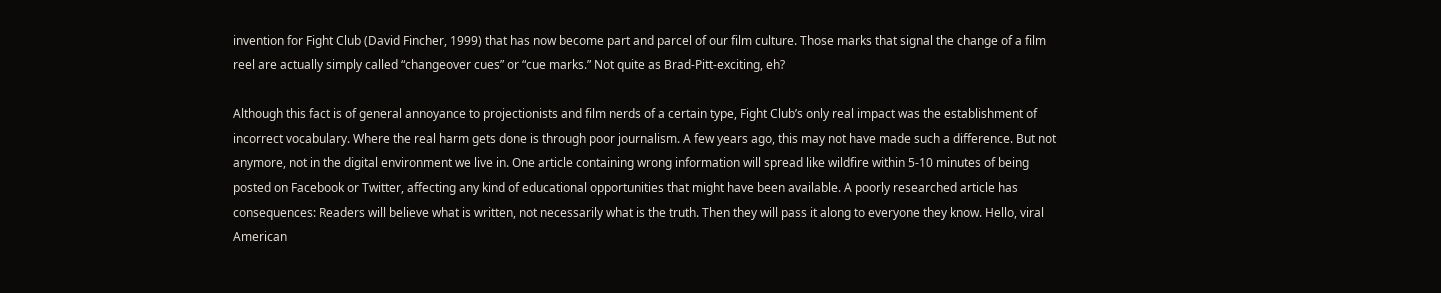invention for Fight Club (David Fincher, 1999) that has now become part and parcel of our film culture. Those marks that signal the change of a film reel are actually simply called “changeover cues” or “cue marks.” Not quite as Brad-Pitt-exciting, eh?

Although this fact is of general annoyance to projectionists and film nerds of a certain type, Fight Club’s only real impact was the establishment of incorrect vocabulary. Where the real harm gets done is through poor journalism. A few years ago, this may not have made such a difference. But not anymore, not in the digital environment we live in. One article containing wrong information will spread like wildfire within 5-10 minutes of being posted on Facebook or Twitter, affecting any kind of educational opportunities that might have been available. A poorly researched article has consequences: Readers will believe what is written, not necessarily what is the truth. Then they will pass it along to everyone they know. Hello, viral American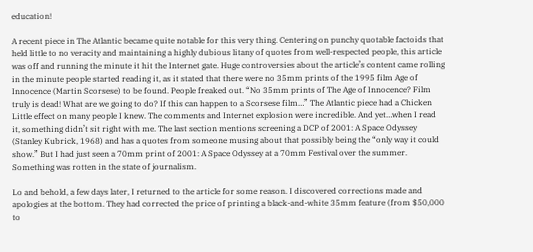education!

A recent piece in The Atlantic became quite notable for this very thing. Centering on punchy quotable factoids that held little to no veracity and maintaining a highly dubious litany of quotes from well-respected people, this article was off and running the minute it hit the Internet gate. Huge controversies about the article’s content came rolling in the minute people started reading it, as it stated that there were no 35mm prints of the 1995 film Age of Innocence (Martin Scorsese) to be found. People freaked out. “No 35mm prints of The Age of Innocence? Film truly is dead! What are we going to do? If this can happen to a Scorsese film…” The Atlantic piece had a Chicken Little effect on many people I knew. The comments and Internet explosion were incredible. And yet…when I read it, something didn’t sit right with me. The last section mentions screening a DCP of 2001: A Space Odyssey (Stanley Kubrick, 1968) and has a quotes from someone musing about that possibly being the “only way it could show.” But I had just seen a 70mm print of 2001: A Space Odyssey at a 70mm Festival over the summer. Something was rotten in the state of journalism.

Lo and behold, a few days later, I returned to the article for some reason. I discovered corrections made and apologies at the bottom. They had corrected the price of printing a black-and-white 35mm feature (from $50,000 to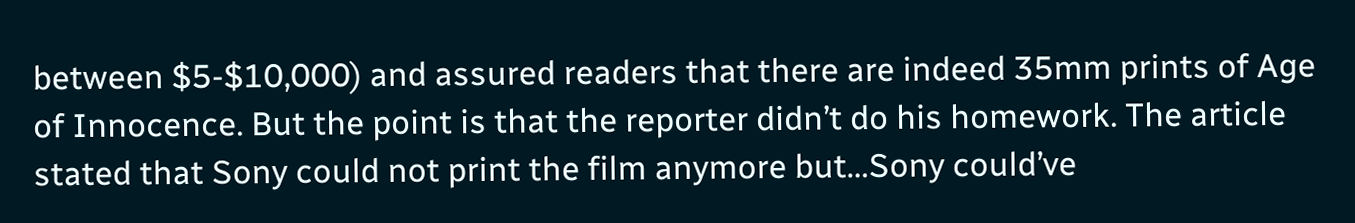between $5-$10,000) and assured readers that there are indeed 35mm prints of Age of Innocence. But the point is that the reporter didn’t do his homework. The article stated that Sony could not print the film anymore but…Sony could’ve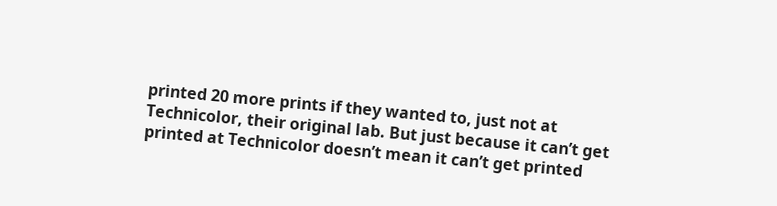printed 20 more prints if they wanted to, just not at Technicolor, their original lab. But just because it can’t get printed at Technicolor doesn’t mean it can’t get printed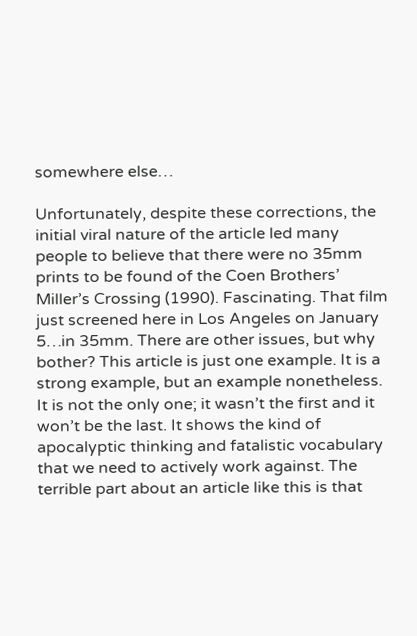somewhere else…

Unfortunately, despite these corrections, the initial viral nature of the article led many people to believe that there were no 35mm prints to be found of the Coen Brothers’ Miller’s Crossing (1990). Fascinating. That film just screened here in Los Angeles on January 5…in 35mm. There are other issues, but why bother? This article is just one example. It is a strong example, but an example nonetheless. It is not the only one; it wasn’t the first and it won’t be the last. It shows the kind of apocalyptic thinking and fatalistic vocabulary that we need to actively work against. The terrible part about an article like this is that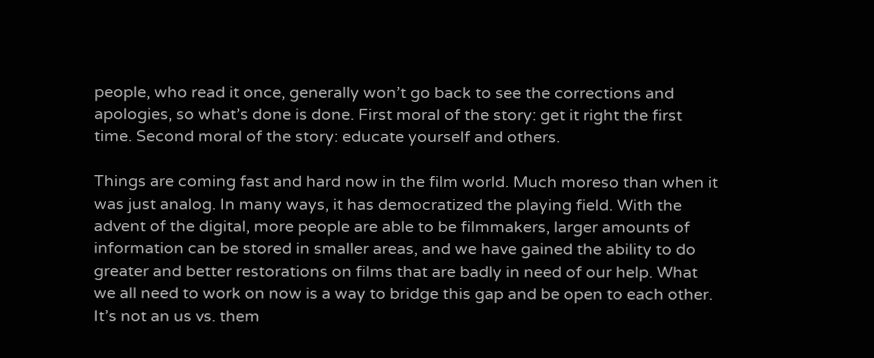people, who read it once, generally won’t go back to see the corrections and apologies, so what’s done is done. First moral of the story: get it right the first time. Second moral of the story: educate yourself and others.

Things are coming fast and hard now in the film world. Much moreso than when it was just analog. In many ways, it has democratized the playing field. With the advent of the digital, more people are able to be filmmakers, larger amounts of information can be stored in smaller areas, and we have gained the ability to do greater and better restorations on films that are badly in need of our help. What we all need to work on now is a way to bridge this gap and be open to each other. It’s not an us vs. them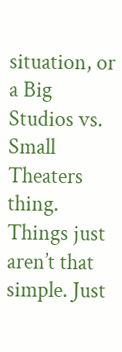situation, or a Big Studios vs. Small Theaters thing. Things just aren’t that simple. Just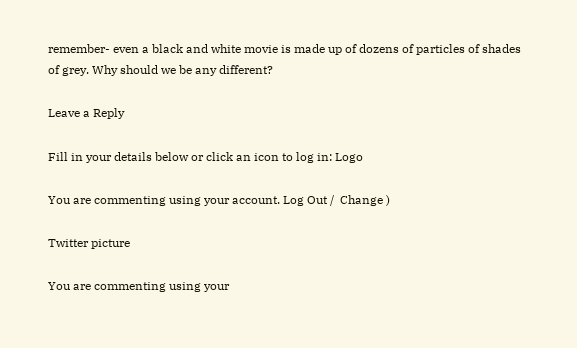remember- even a black and white movie is made up of dozens of particles of shades of grey. Why should we be any different?

Leave a Reply

Fill in your details below or click an icon to log in: Logo

You are commenting using your account. Log Out /  Change )

Twitter picture

You are commenting using your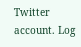Twitter account. Log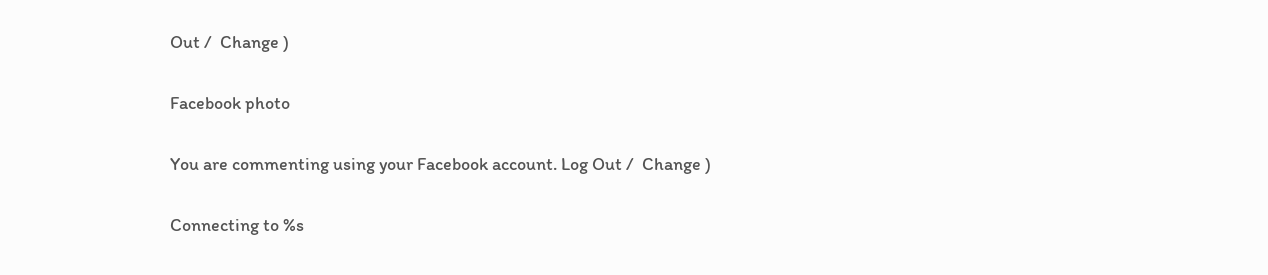Out /  Change )

Facebook photo

You are commenting using your Facebook account. Log Out /  Change )

Connecting to %s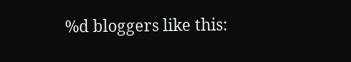%d bloggers like this: